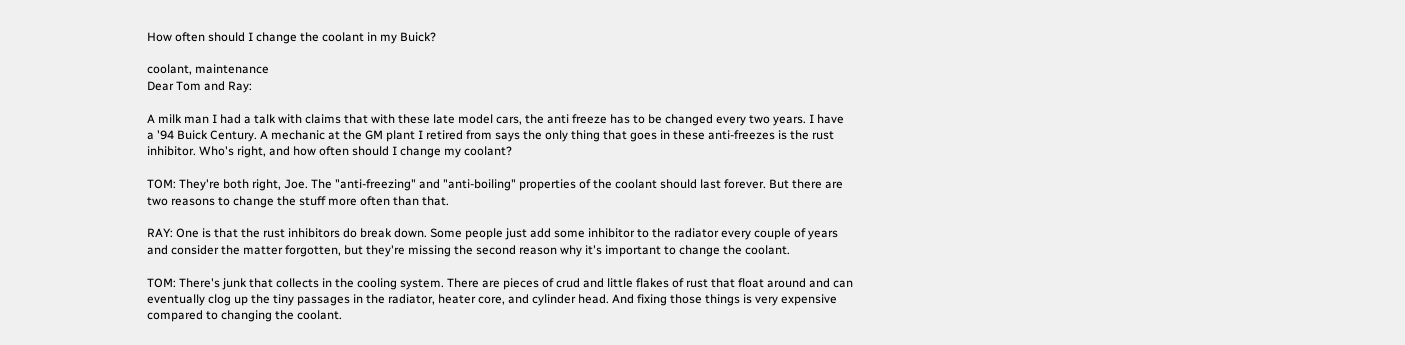How often should I change the coolant in my Buick?

coolant, maintenance
Dear Tom and Ray:

A milk man I had a talk with claims that with these late model cars, the anti freeze has to be changed every two years. I have a '94 Buick Century. A mechanic at the GM plant I retired from says the only thing that goes in these anti-freezes is the rust inhibitor. Who's right, and how often should I change my coolant?

TOM: They're both right, Joe. The "anti-freezing" and "anti-boiling" properties of the coolant should last forever. But there are two reasons to change the stuff more often than that.

RAY: One is that the rust inhibitors do break down. Some people just add some inhibitor to the radiator every couple of years and consider the matter forgotten, but they're missing the second reason why it's important to change the coolant.

TOM: There's junk that collects in the cooling system. There are pieces of crud and little flakes of rust that float around and can eventually clog up the tiny passages in the radiator, heater core, and cylinder head. And fixing those things is very expensive compared to changing the coolant.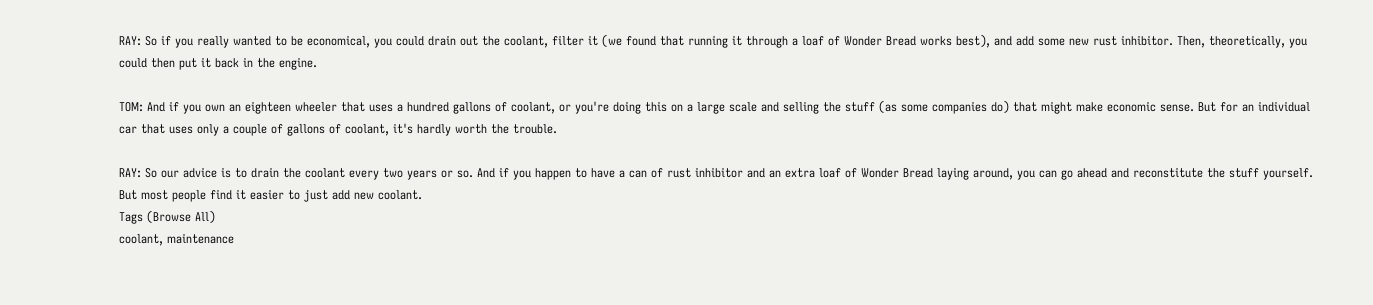RAY: So if you really wanted to be economical, you could drain out the coolant, filter it (we found that running it through a loaf of Wonder Bread works best), and add some new rust inhibitor. Then, theoretically, you could then put it back in the engine.

TOM: And if you own an eighteen wheeler that uses a hundred gallons of coolant, or you're doing this on a large scale and selling the stuff (as some companies do) that might make economic sense. But for an individual car that uses only a couple of gallons of coolant, it's hardly worth the trouble.

RAY: So our advice is to drain the coolant every two years or so. And if you happen to have a can of rust inhibitor and an extra loaf of Wonder Bread laying around, you can go ahead and reconstitute the stuff yourself. But most people find it easier to just add new coolant.
Tags (Browse All)
coolant, maintenance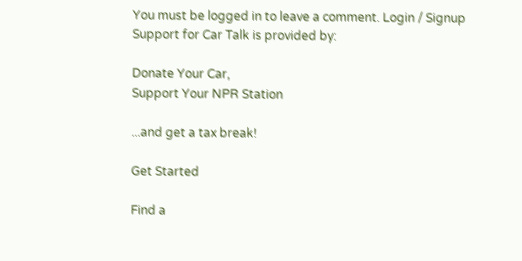You must be logged in to leave a comment. Login / Signup
Support for Car Talk is provided by:

Donate Your Car,
Support Your NPR Station

...and get a tax break!

Get Started

Find a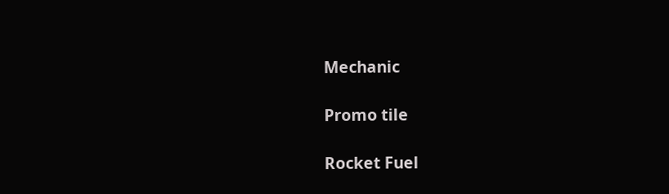Mechanic

Promo tile

Rocket Fuel